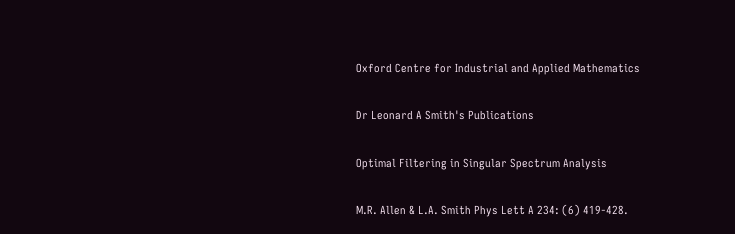Oxford Centre for Industrial and Applied Mathematics

Dr Leonard A Smith's Publications

Optimal Filtering in Singular Spectrum Analysis

M.R. Allen & L.A. Smith Phys Lett A 234: (6) 419-428.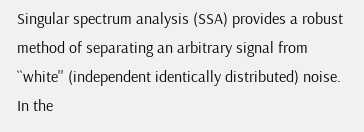Singular spectrum analysis (SSA) provides a robust method of separating an arbitrary signal from ``white'' (independent identically distributed) noise. In the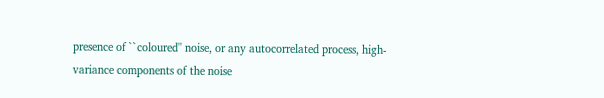presence of ``coloured'' noise, or any autocorrelated process, high-variance components of the noise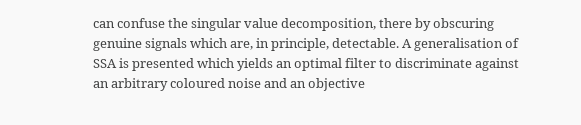can confuse the singular value decomposition, there by obscuring genuine signals which are, in principle, detectable. A generalisation of SSA is presented which yields an optimal filter to discriminate against an arbitrary coloured noise and an objective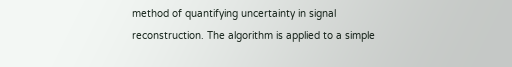method of quantifying uncertainty in signal reconstruction. The algorithm is applied to a simple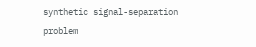synthetic signal-separation problem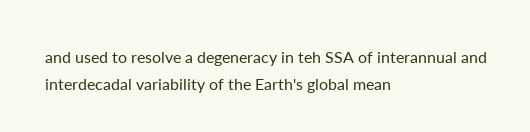and used to resolve a degeneracy in teh SSA of interannual and interdecadal variability of the Earth's global mean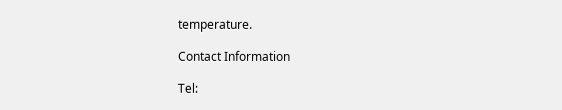temperature.

Contact Information

Tel: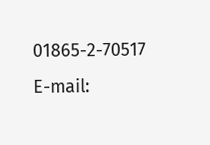01865-2-70517
E-mail: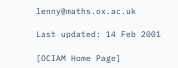lenny@maths.ox.ac.uk

Last updated: 14 Feb 2001

[OCIAM Home Page]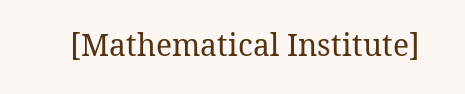[Mathematical Institute]